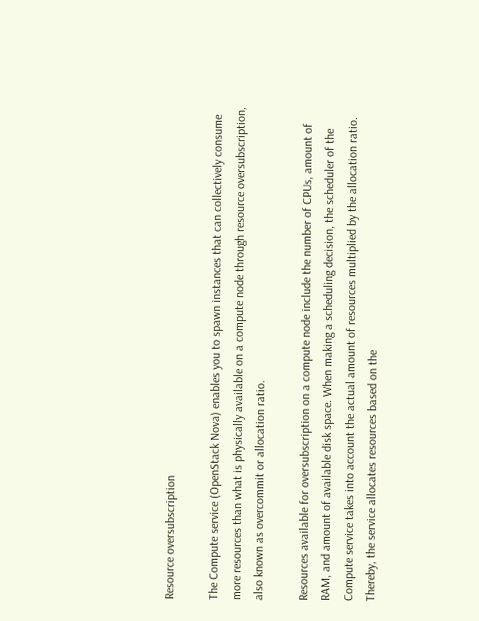Resource oversubscription

The Compute service (OpenStack Nova) enables you to spawn instances that can collectively consume more resources than what is physically available on a compute node through resource oversubscription, also known as overcommit or allocation ratio.

Resources available for oversubscription on a compute node include the number of CPUs, amount of RAM, and amount of available disk space. When making a scheduling decision, the scheduler of the Compute service takes into account the actual amount of resources multiplied by the allocation ratio. Thereby, the service allocates resources based on the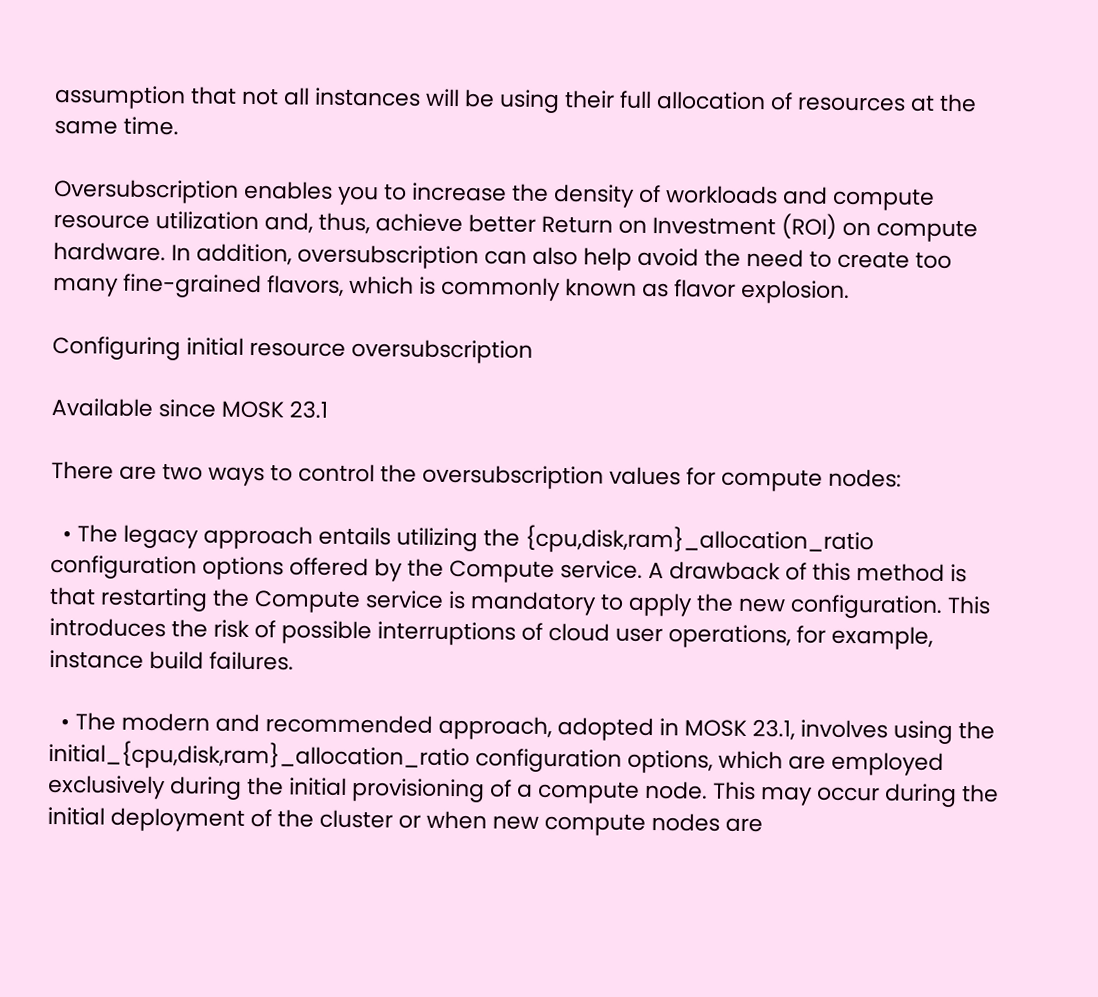assumption that not all instances will be using their full allocation of resources at the same time.

Oversubscription enables you to increase the density of workloads and compute resource utilization and, thus, achieve better Return on Investment (ROI) on compute hardware. In addition, oversubscription can also help avoid the need to create too many fine-grained flavors, which is commonly known as flavor explosion.

Configuring initial resource oversubscription

Available since MOSK 23.1

There are two ways to control the oversubscription values for compute nodes:

  • The legacy approach entails utilizing the {cpu,disk,ram}_allocation_ratio configuration options offered by the Compute service. A drawback of this method is that restarting the Compute service is mandatory to apply the new configuration. This introduces the risk of possible interruptions of cloud user operations, for example, instance build failures.

  • The modern and recommended approach, adopted in MOSK 23.1, involves using the initial_{cpu,disk,ram}_allocation_ratio configuration options, which are employed exclusively during the initial provisioning of a compute node. This may occur during the initial deployment of the cluster or when new compute nodes are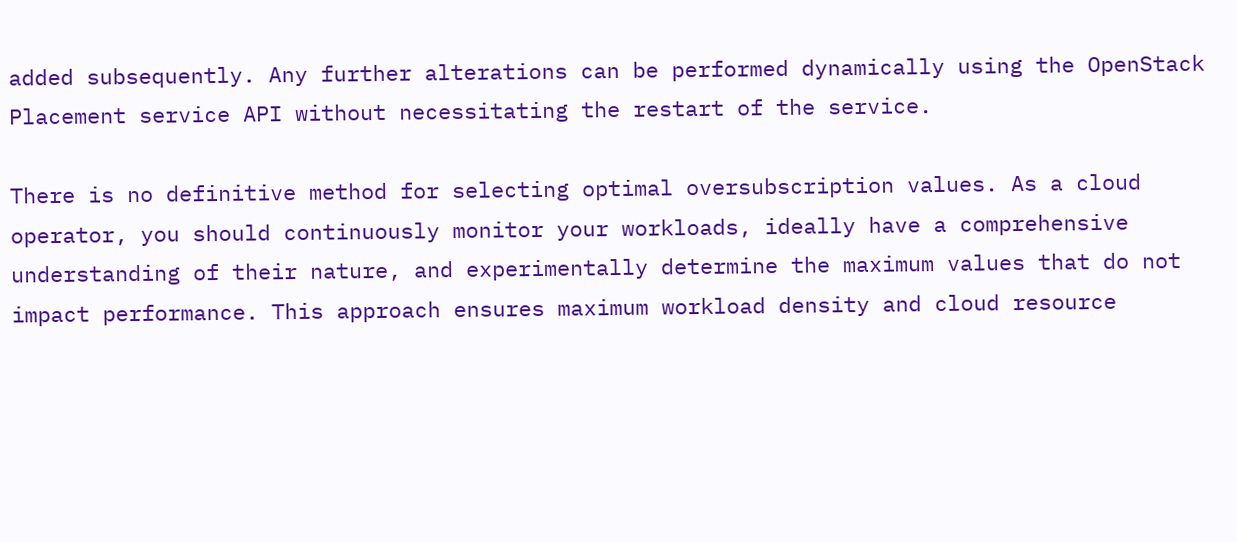added subsequently. Any further alterations can be performed dynamically using the OpenStack Placement service API without necessitating the restart of the service.

There is no definitive method for selecting optimal oversubscription values. As a cloud operator, you should continuously monitor your workloads, ideally have a comprehensive understanding of their nature, and experimentally determine the maximum values that do not impact performance. This approach ensures maximum workload density and cloud resource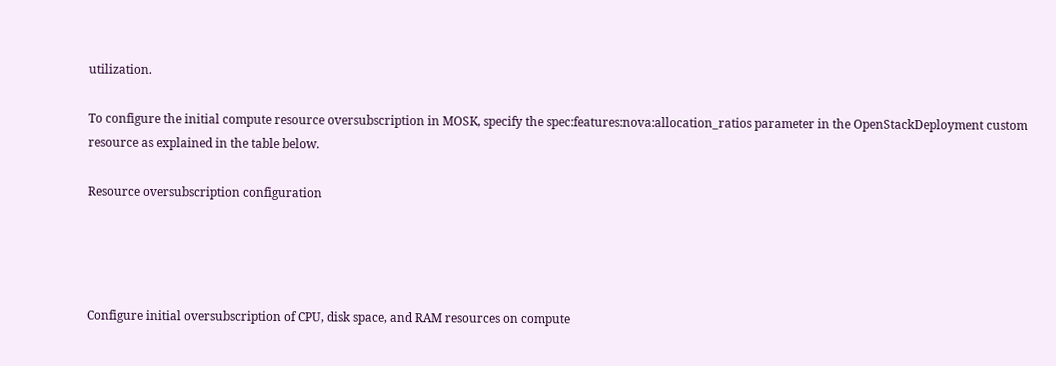utilization.

To configure the initial compute resource oversubscription in MOSK, specify the spec:features:nova:allocation_ratios parameter in the OpenStackDeployment custom resource as explained in the table below.

Resource oversubscription configuration




Configure initial oversubscription of CPU, disk space, and RAM resources on compute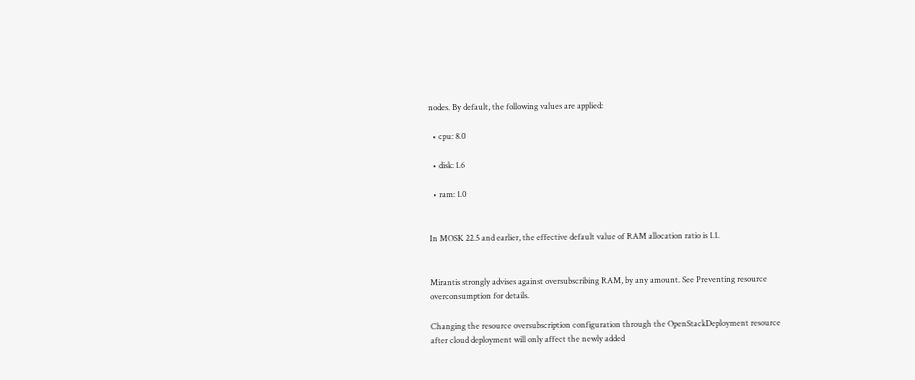nodes. By default, the following values are applied:

  • cpu: 8.0

  • disk: 1.6

  • ram: 1.0


In MOSK 22.5 and earlier, the effective default value of RAM allocation ratio is 1.1.


Mirantis strongly advises against oversubscribing RAM, by any amount. See Preventing resource overconsumption for details.

Changing the resource oversubscription configuration through the OpenStackDeployment resource after cloud deployment will only affect the newly added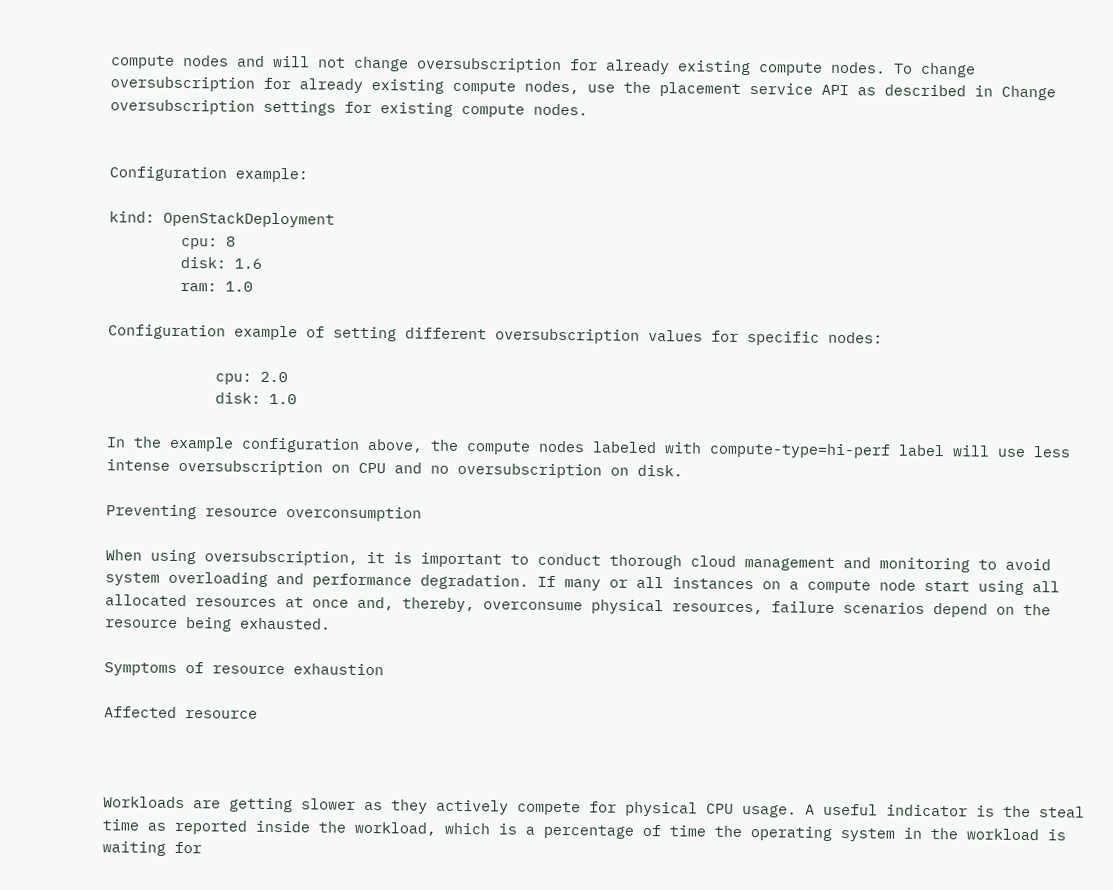compute nodes and will not change oversubscription for already existing compute nodes. To change oversubscription for already existing compute nodes, use the placement service API as described in Change oversubscription settings for existing compute nodes.


Configuration example:

kind: OpenStackDeployment
        cpu: 8
        disk: 1.6
        ram: 1.0

Configuration example of setting different oversubscription values for specific nodes:

            cpu: 2.0
            disk: 1.0

In the example configuration above, the compute nodes labeled with compute-type=hi-perf label will use less intense oversubscription on CPU and no oversubscription on disk.

Preventing resource overconsumption

When using oversubscription, it is important to conduct thorough cloud management and monitoring to avoid system overloading and performance degradation. If many or all instances on a compute node start using all allocated resources at once and, thereby, overconsume physical resources, failure scenarios depend on the resource being exhausted.

Symptoms of resource exhaustion

Affected resource



Workloads are getting slower as they actively compete for physical CPU usage. A useful indicator is the steal time as reported inside the workload, which is a percentage of time the operating system in the workload is waiting for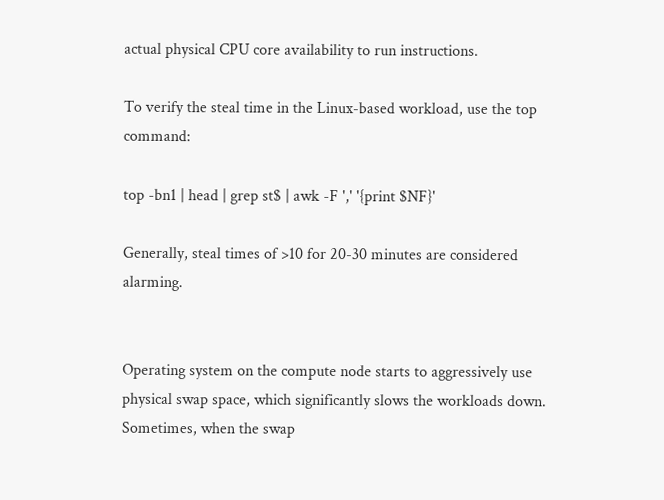actual physical CPU core availability to run instructions.

To verify the steal time in the Linux-based workload, use the top command:

top -bn1 | head | grep st$ | awk -F ',' '{print $NF}'

Generally, steal times of >10 for 20-30 minutes are considered alarming.


Operating system on the compute node starts to aggressively use physical swap space, which significantly slows the workloads down. Sometimes, when the swap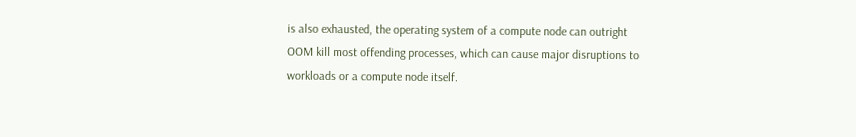is also exhausted, the operating system of a compute node can outright OOM kill most offending processes, which can cause major disruptions to workloads or a compute node itself.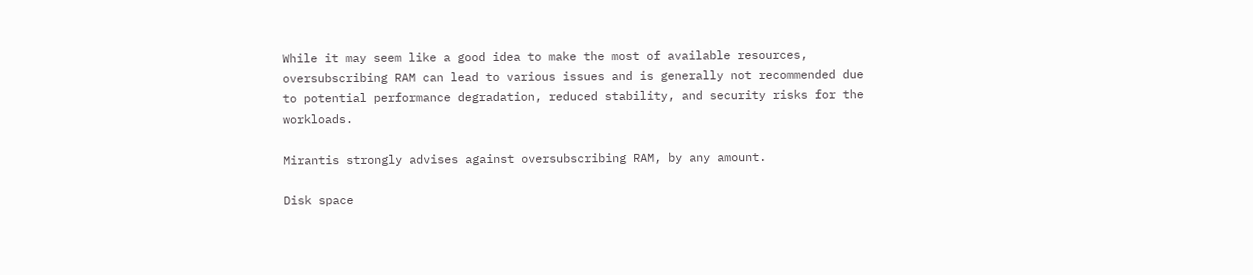While it may seem like a good idea to make the most of available resources, oversubscribing RAM can lead to various issues and is generally not recommended due to potential performance degradation, reduced stability, and security risks for the workloads.

Mirantis strongly advises against oversubscribing RAM, by any amount.

Disk space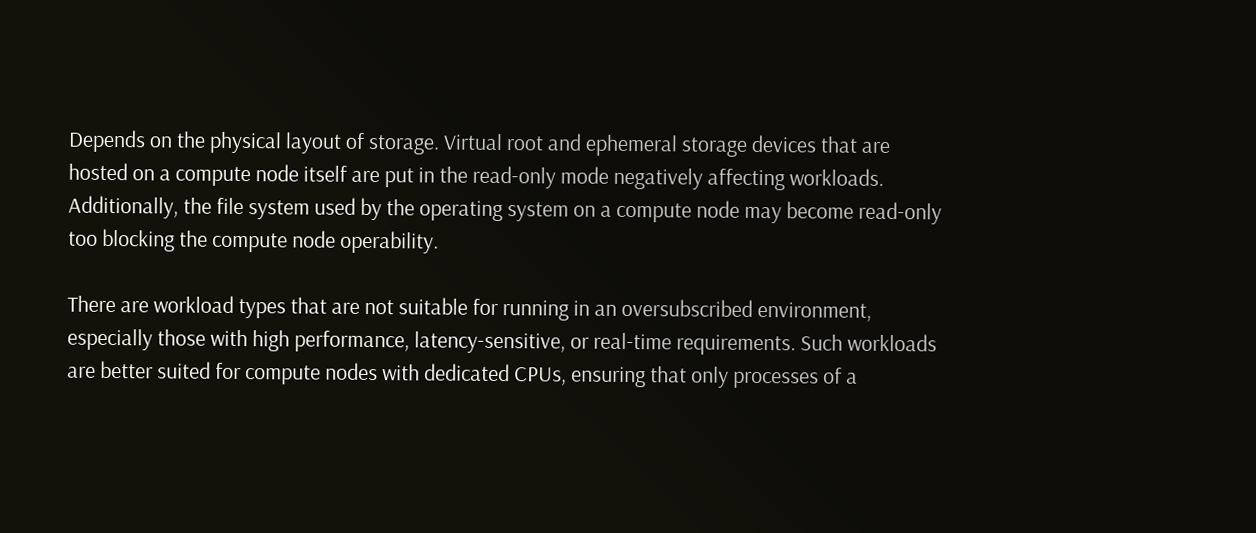Depends on the physical layout of storage. Virtual root and ephemeral storage devices that are hosted on a compute node itself are put in the read-only mode negatively affecting workloads. Additionally, the file system used by the operating system on a compute node may become read-only too blocking the compute node operability.

There are workload types that are not suitable for running in an oversubscribed environment, especially those with high performance, latency-sensitive, or real-time requirements. Such workloads are better suited for compute nodes with dedicated CPUs, ensuring that only processes of a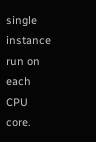single instance run on each CPU core.